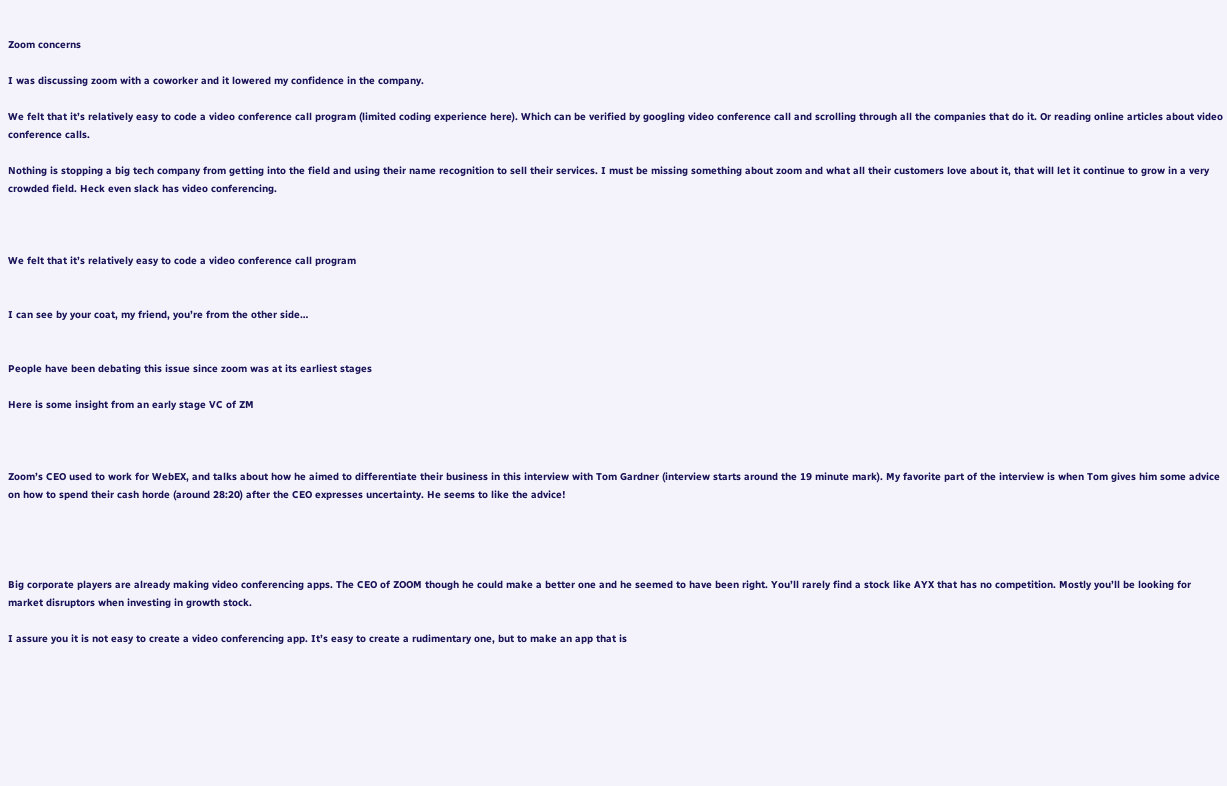Zoom concerns

I was discussing zoom with a coworker and it lowered my confidence in the company.

We felt that it’s relatively easy to code a video conference call program (limited coding experience here). Which can be verified by googling video conference call and scrolling through all the companies that do it. Or reading online articles about video conference calls.

Nothing is stopping a big tech company from getting into the field and using their name recognition to sell their services. I must be missing something about zoom and what all their customers love about it, that will let it continue to grow in a very crowded field. Heck even slack has video conferencing.



We felt that it’s relatively easy to code a video conference call program


I can see by your coat, my friend, you’re from the other side…


People have been debating this issue since zoom was at its earliest stages

Here is some insight from an early stage VC of ZM



Zoom’s CEO used to work for WebEX, and talks about how he aimed to differentiate their business in this interview with Tom Gardner (interview starts around the 19 minute mark). My favorite part of the interview is when Tom gives him some advice on how to spend their cash horde (around 28:20) after the CEO expresses uncertainty. He seems to like the advice!




Big corporate players are already making video conferencing apps. The CEO of ZOOM though he could make a better one and he seemed to have been right. You’ll rarely find a stock like AYX that has no competition. Mostly you’ll be looking for market disruptors when investing in growth stock.

I assure you it is not easy to create a video conferencing app. It’s easy to create a rudimentary one, but to make an app that is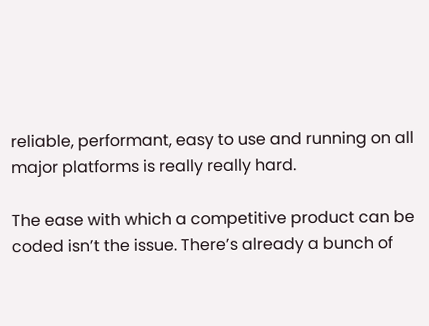reliable, performant, easy to use and running on all major platforms is really really hard.

The ease with which a competitive product can be coded isn’t the issue. There’s already a bunch of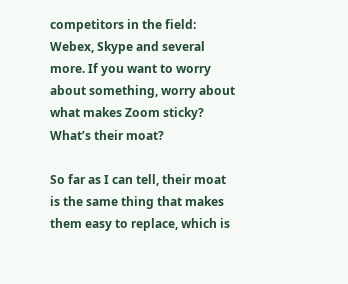competitors in the field: Webex, Skype and several more. If you want to worry about something, worry about what makes Zoom sticky? What’s their moat?

So far as I can tell, their moat is the same thing that makes them easy to replace, which is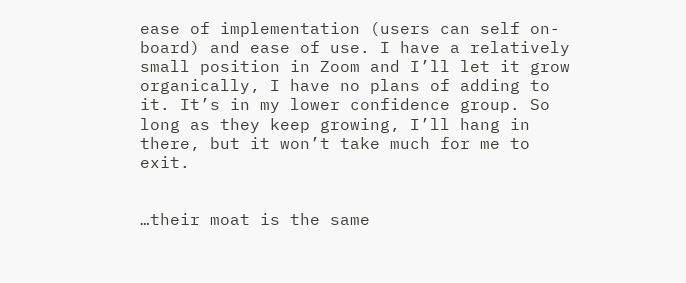ease of implementation (users can self on-board) and ease of use. I have a relatively small position in Zoom and I’ll let it grow organically, I have no plans of adding to it. It’s in my lower confidence group. So long as they keep growing, I’ll hang in there, but it won’t take much for me to exit.


…their moat is the same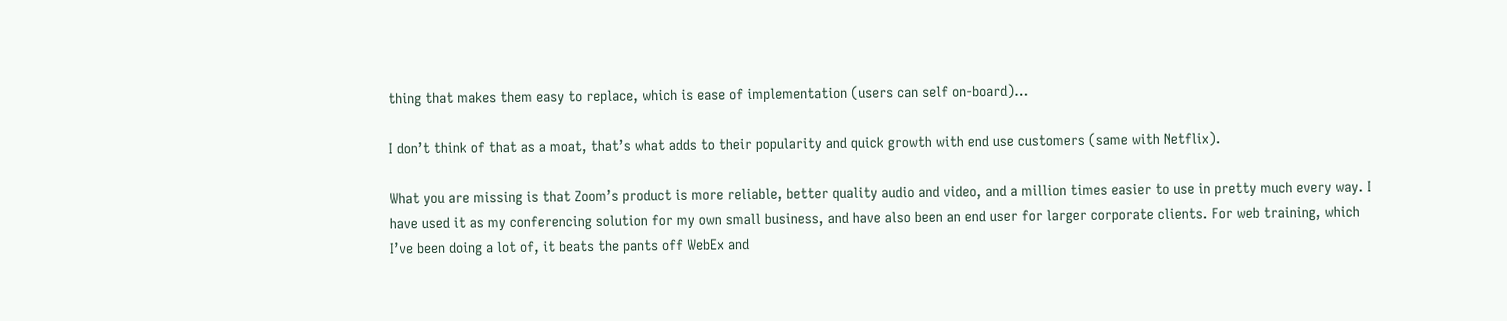thing that makes them easy to replace, which is ease of implementation (users can self on-board)…

I don’t think of that as a moat, that’s what adds to their popularity and quick growth with end use customers (same with Netflix).

What you are missing is that Zoom’s product is more reliable, better quality audio and video, and a million times easier to use in pretty much every way. I have used it as my conferencing solution for my own small business, and have also been an end user for larger corporate clients. For web training, which I’ve been doing a lot of, it beats the pants off WebEx and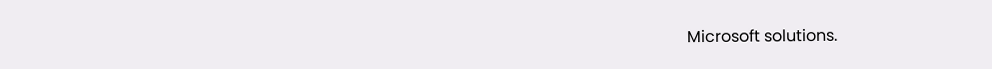Microsoft solutions.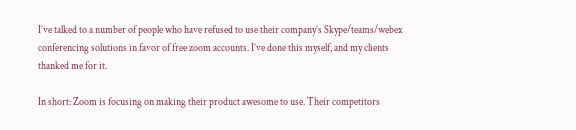I’ve talked to a number of people who have refused to use their company’s Skype/teams/webex conferencing solutions in favor of free zoom accounts. I’ve done this myself, and my clients thanked me for it.

In short: Zoom is focusing on making their product awesome to use. Their competitors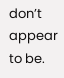don’t appear to be.